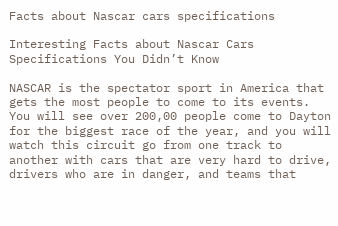Facts about Nascar cars specifications

Interesting Facts about Nascar Cars Specifications You Didn’t Know

NASCAR is the spectator sport in America that gets the most people to come to its events. You will see over 200,00 people come to Dayton for the biggest race of the year, and you will watch this circuit go from one track to another with cars that are very hard to drive, drivers who are in danger, and teams that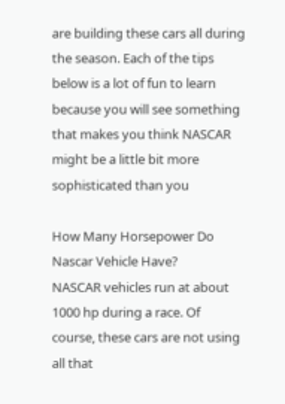are building these cars all during the season. Each of the tips below is a lot of fun to learn because you will see something that makes you think NASCAR might be a little bit more sophisticated than you

How Many Horsepower Do Nascar Vehicle Have?
NASCAR vehicles run at about 1000 hp during a race. Of course, these cars are not using all that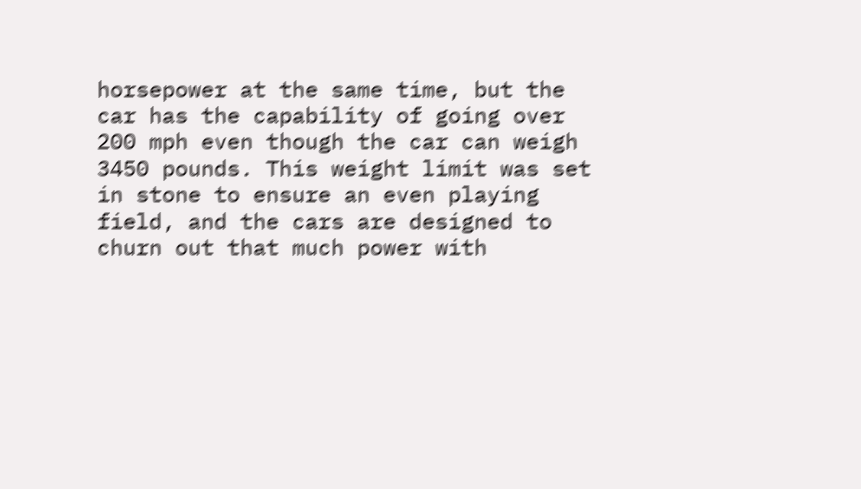horsepower at the same time, but the car has the capability of going over 200 mph even though the car can weigh 3450 pounds. This weight limit was set in stone to ensure an even playing field, and the cars are designed to churn out that much power with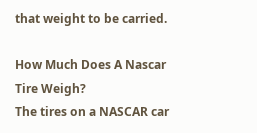that weight to be carried.

How Much Does A Nascar Tire Weigh?
The tires on a NASCAR car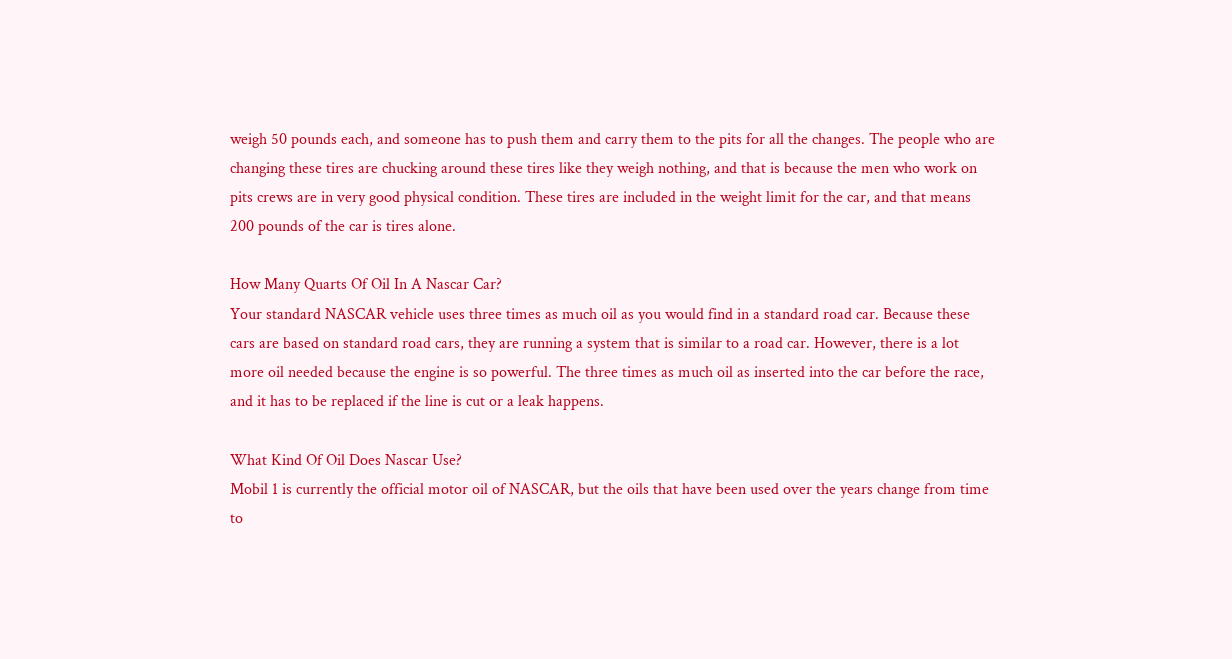weigh 50 pounds each, and someone has to push them and carry them to the pits for all the changes. The people who are changing these tires are chucking around these tires like they weigh nothing, and that is because the men who work on pits crews are in very good physical condition. These tires are included in the weight limit for the car, and that means 200 pounds of the car is tires alone.

How Many Quarts Of Oil In A Nascar Car?
Your standard NASCAR vehicle uses three times as much oil as you would find in a standard road car. Because these cars are based on standard road cars, they are running a system that is similar to a road car. However, there is a lot more oil needed because the engine is so powerful. The three times as much oil as inserted into the car before the race, and it has to be replaced if the line is cut or a leak happens.

What Kind Of Oil Does Nascar Use?
Mobil 1 is currently the official motor oil of NASCAR, but the oils that have been used over the years change from time to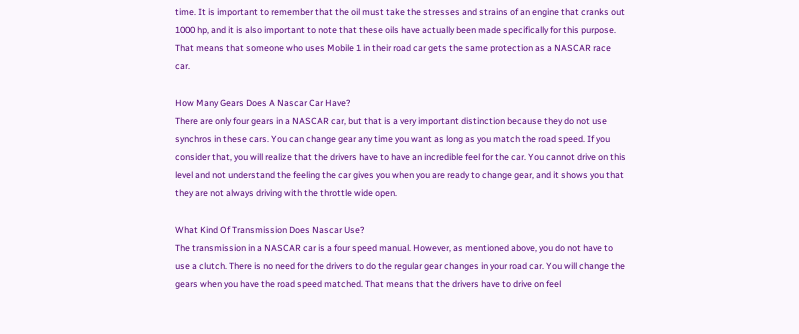time. It is important to remember that the oil must take the stresses and strains of an engine that cranks out 1000 hp, and it is also important to note that these oils have actually been made specifically for this purpose. That means that someone who uses Mobile 1 in their road car gets the same protection as a NASCAR race car.

How Many Gears Does A Nascar Car Have?
There are only four gears in a NASCAR car, but that is a very important distinction because they do not use synchros in these cars. You can change gear any time you want as long as you match the road speed. If you consider that, you will realize that the drivers have to have an incredible feel for the car. You cannot drive on this level and not understand the feeling the car gives you when you are ready to change gear, and it shows you that they are not always driving with the throttle wide open.

What Kind Of Transmission Does Nascar Use?
The transmission in a NASCAR car is a four speed manual. However, as mentioned above, you do not have to use a clutch. There is no need for the drivers to do the regular gear changes in your road car. You will change the gears when you have the road speed matched. That means that the drivers have to drive on feel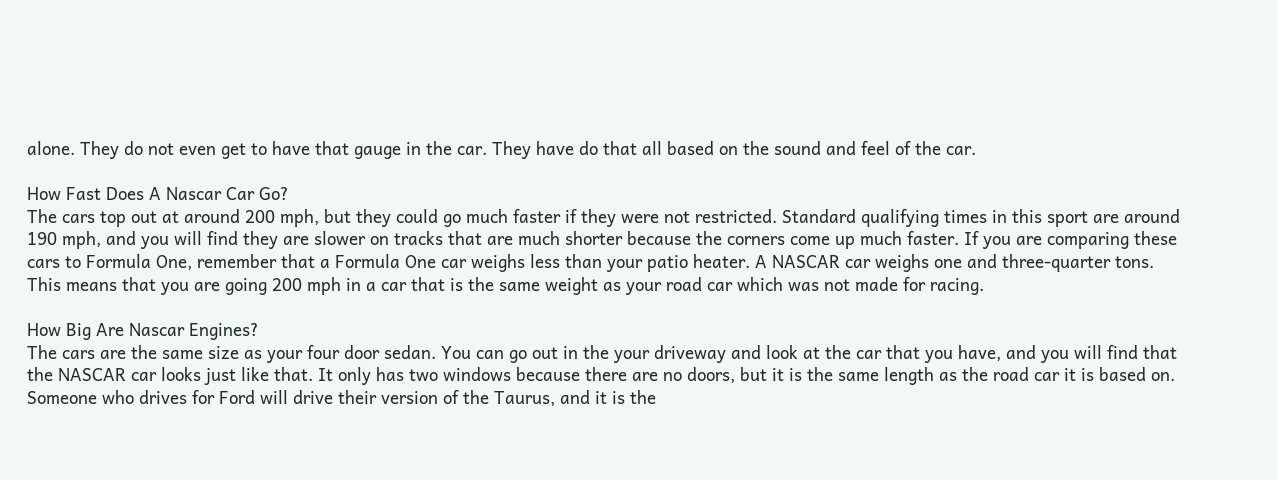alone. They do not even get to have that gauge in the car. They have do that all based on the sound and feel of the car.

How Fast Does A Nascar Car Go?
The cars top out at around 200 mph, but they could go much faster if they were not restricted. Standard qualifying times in this sport are around 190 mph, and you will find they are slower on tracks that are much shorter because the corners come up much faster. If you are comparing these cars to Formula One, remember that a Formula One car weighs less than your patio heater. A NASCAR car weighs one and three-quarter tons. This means that you are going 200 mph in a car that is the same weight as your road car which was not made for racing.

How Big Are Nascar Engines?
The cars are the same size as your four door sedan. You can go out in the your driveway and look at the car that you have, and you will find that the NASCAR car looks just like that. It only has two windows because there are no doors, but it is the same length as the road car it is based on. Someone who drives for Ford will drive their version of the Taurus, and it is the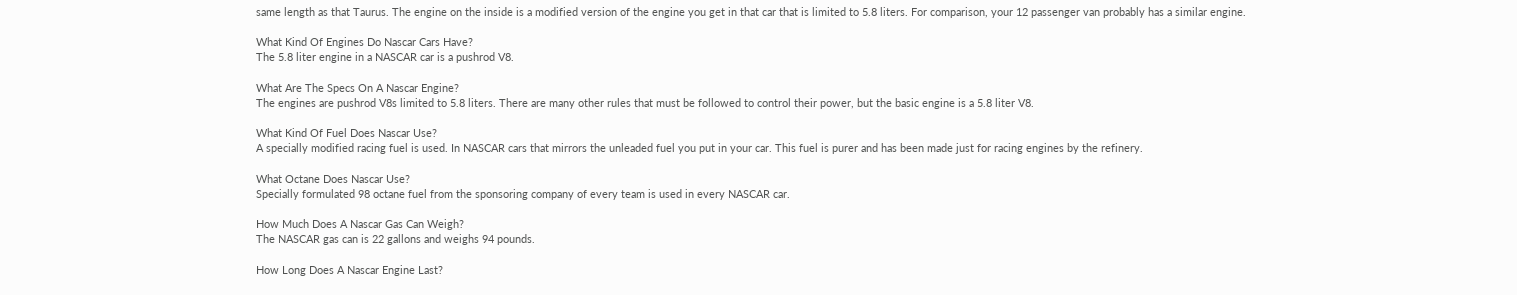same length as that Taurus. The engine on the inside is a modified version of the engine you get in that car that is limited to 5.8 liters. For comparison, your 12 passenger van probably has a similar engine.

What Kind Of Engines Do Nascar Cars Have?
The 5.8 liter engine in a NASCAR car is a pushrod V8.

What Are The Specs On A Nascar Engine?
The engines are pushrod V8s limited to 5.8 liters. There are many other rules that must be followed to control their power, but the basic engine is a 5.8 liter V8.

What Kind Of Fuel Does Nascar Use?
A specially modified racing fuel is used. In NASCAR cars that mirrors the unleaded fuel you put in your car. This fuel is purer and has been made just for racing engines by the refinery.

What Octane Does Nascar Use?
Specially formulated 98 octane fuel from the sponsoring company of every team is used in every NASCAR car.

How Much Does A Nascar Gas Can Weigh?
The NASCAR gas can is 22 gallons and weighs 94 pounds.

How Long Does A Nascar Engine Last?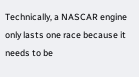Technically, a NASCAR engine only lasts one race because it needs to be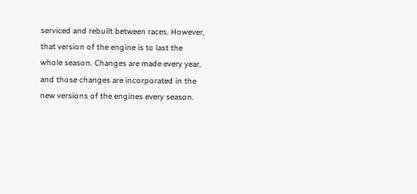serviced and rebuilt between races. However, that version of the engine is to last the whole season. Changes are made every year, and those changes are incorporated in the new versions of the engines every season.